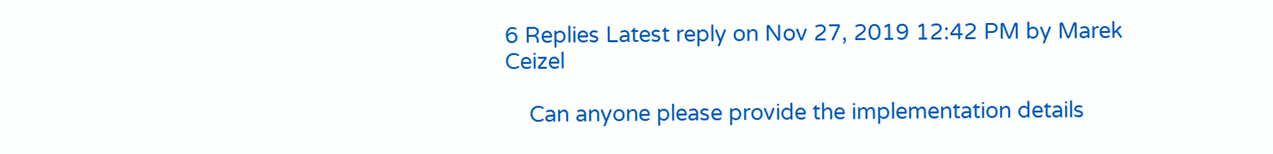6 Replies Latest reply on Nov 27, 2019 12:42 PM by Marek Ceizel

    Can anyone please provide the implementation details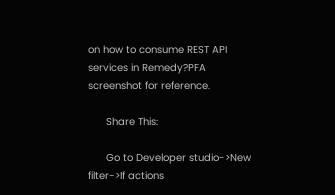on how to consume REST API services in Remedy?PFA screenshot for reference.

      Share This:

      Go to Developer studio->New filter->If actions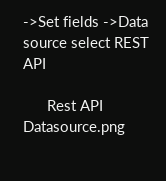->Set fields ->Data source select REST API

      Rest API Datasource.png